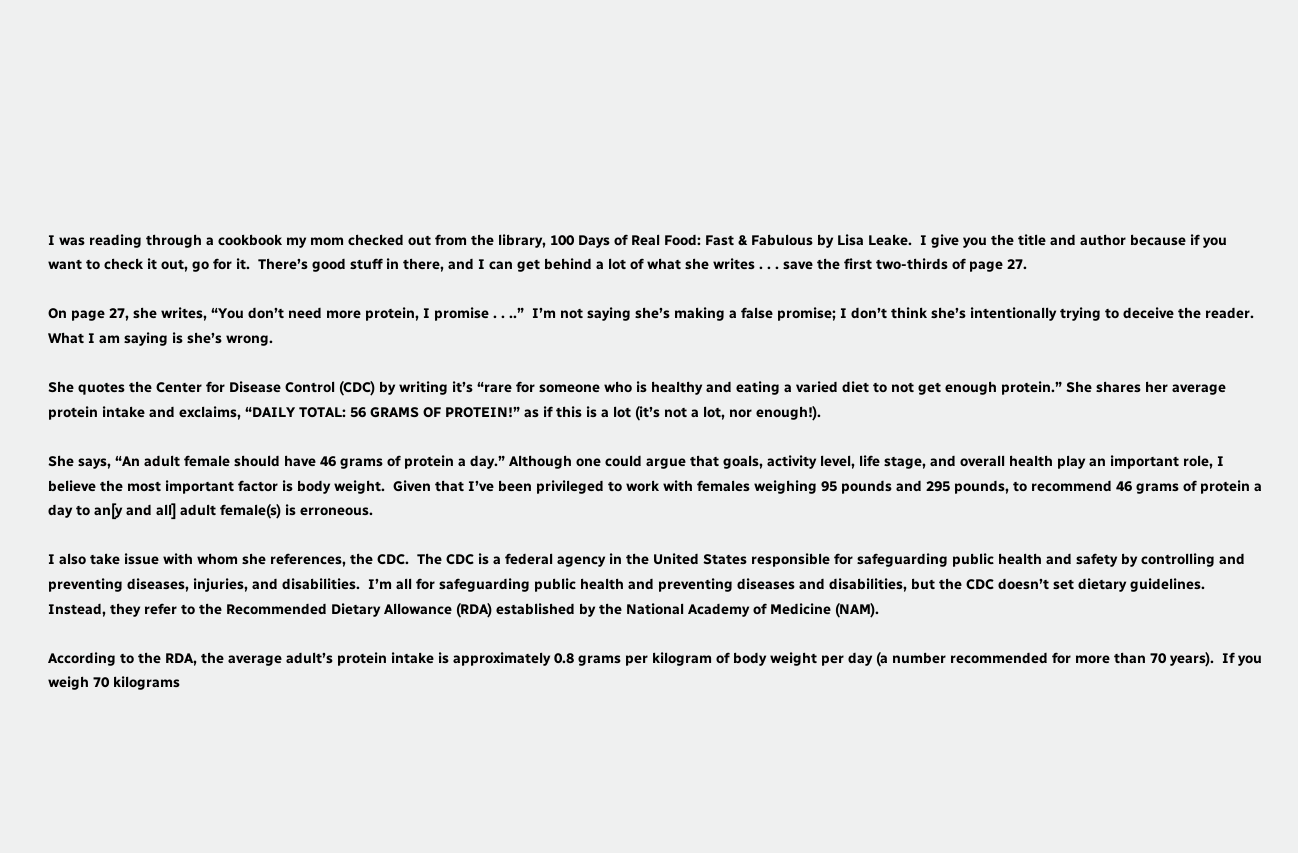I was reading through a cookbook my mom checked out from the library, 100 Days of Real Food: Fast & Fabulous by Lisa Leake.  I give you the title and author because if you want to check it out, go for it.  There’s good stuff in there, and I can get behind a lot of what she writes . . . save the first two-thirds of page 27.

On page 27, she writes, “You don’t need more protein, I promise . . ..”  I’m not saying she’s making a false promise; I don’t think she’s intentionally trying to deceive the reader.  What I am saying is she’s wrong.

She quotes the Center for Disease Control (CDC) by writing it’s “rare for someone who is healthy and eating a varied diet to not get enough protein.” She shares her average protein intake and exclaims, “DAILY TOTAL: 56 GRAMS OF PROTEIN!” as if this is a lot (it’s not a lot, nor enough!).

She says, “An adult female should have 46 grams of protein a day.” Although one could argue that goals, activity level, life stage, and overall health play an important role, I believe the most important factor is body weight.  Given that I’ve been privileged to work with females weighing 95 pounds and 295 pounds, to recommend 46 grams of protein a day to an[y and all] adult female(s) is erroneous.

I also take issue with whom she references, the CDC.  The CDC is a federal agency in the United States responsible for safeguarding public health and safety by controlling and preventing diseases, injuries, and disabilities.  I’m all for safeguarding public health and preventing diseases and disabilities, but the CDC doesn’t set dietary guidelines.  Instead, they refer to the Recommended Dietary Allowance (RDA) established by the National Academy of Medicine (NAM).

According to the RDA, the average adult’s protein intake is approximately 0.8 grams per kilogram of body weight per day (a number recommended for more than 70 years).  If you weigh 70 kilograms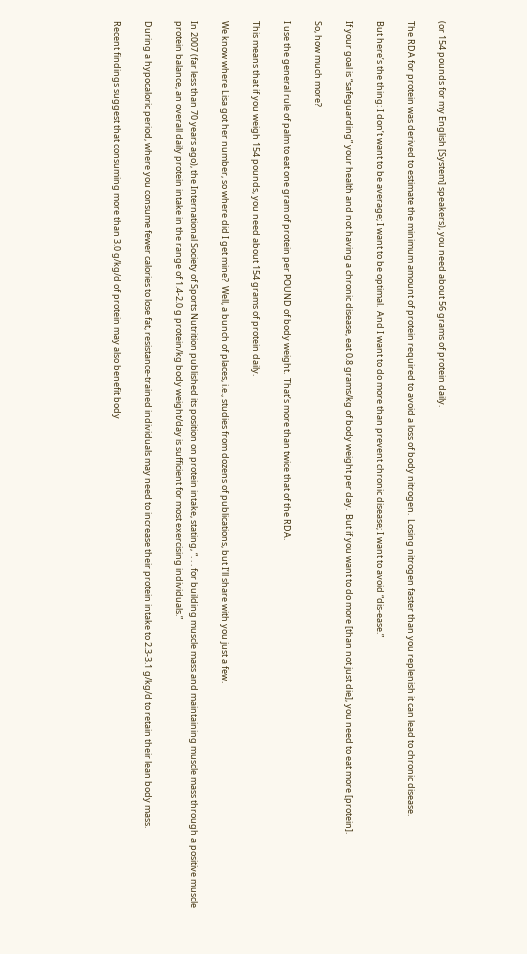(or 154 pounds for my English [System] speakers), you need about 56 grams of protein daily.

The RDA for protein was derived to estimate the minimum amount of protein required to avoid a loss of body nitrogen.  Losing nitrogen faster than you replenish it can lead to chronic disease.

But here’s the thing: I don’t want to be average; I want to be optimal.  And I want to do more than prevent chronic disease; I want to avoid “dis-ease.”

If your goal is “safeguarding” your health and not having a chronic disease, eat 0.8 grams/kg of body weight per day.  But if you want to do more [than not just die], you need to eat more [protein].

So, how much more?

I use the general rule of palm to eat one gram of protein per POUND of body weight.  That’s more than twice that of the RDA.

This means that if you weigh 154 pounds, you need about 154 grams of protein daily.

We know where Lisa got her number, so where did I get mine?  Well, a bunch of places, i.e., studies from dozens of publications, but I’ll share with you just a few.

In 2007 (far less than 70 years ago), the International Society of Sports Nutrition published its position on protein intake, stating, “. . . for building muscle mass and maintaining muscle mass through a positive muscle protein balance, an overall daily protein intake in the range of 1.4-2.0 g protein/kg body weight/day is sufficient for most exercising individuals.”

During a hypocaloric period, where you consume fewer calories to lose fat, resistance-trained individuals may need to increase their protein intake to 2.3-3.1 g/kg/d to retain their lean body mass.

Recent findings suggest that consuming more than 3.0 g/kg/d of protein may also benefit body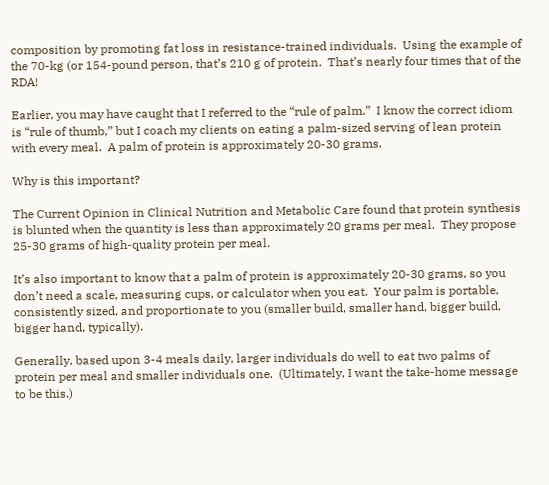composition by promoting fat loss in resistance-trained individuals.  Using the example of the 70-kg (or 154-pound person, that’s 210 g of protein.  That’s nearly four times that of the RDA!

Earlier, you may have caught that I referred to the “rule of palm.”  I know the correct idiom is “rule of thumb,” but I coach my clients on eating a palm-sized serving of lean protein with every meal.  A palm of protein is approximately 20-30 grams.

Why is this important?

The Current Opinion in Clinical Nutrition and Metabolic Care found that protein synthesis is blunted when the quantity is less than approximately 20 grams per meal.  They propose 25-30 grams of high-quality protein per meal.

It’s also important to know that a palm of protein is approximately 20-30 grams, so you don’t need a scale, measuring cups, or calculator when you eat.  Your palm is portable, consistently sized, and proportionate to you (smaller build, smaller hand, bigger build, bigger hand, typically).

Generally, based upon 3-4 meals daily, larger individuals do well to eat two palms of protein per meal and smaller individuals one.  (Ultimately, I want the take-home message to be this.)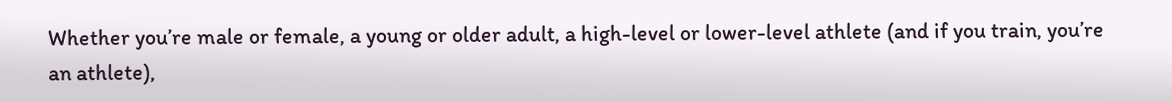Whether you’re male or female, a young or older adult, a high-level or lower-level athlete (and if you train, you’re an athlete),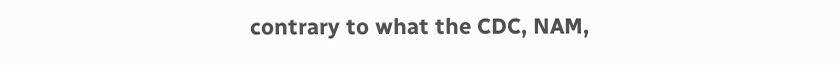contrary to what the CDC, NAM,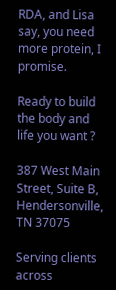RDA, and Lisa say, you need more protein, I promise.

Ready to build the body and life you want ?

387 West Main Street, Suite B,
Hendersonville, TN 37075

Serving clients across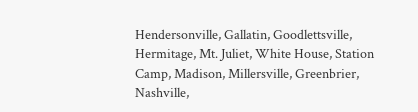Hendersonville, Gallatin, Goodlettsville, Hermitage, Mt. Juliet, White House, Station Camp, Madison, Millersville, Greenbrier, Nashville,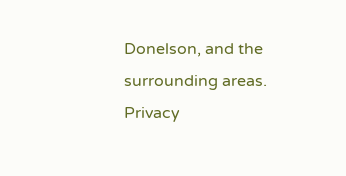Donelson, and the surrounding areas.
Privacy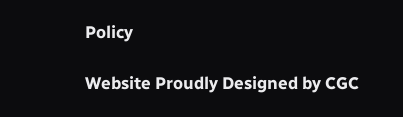Policy

Website Proudly Designed by CGC